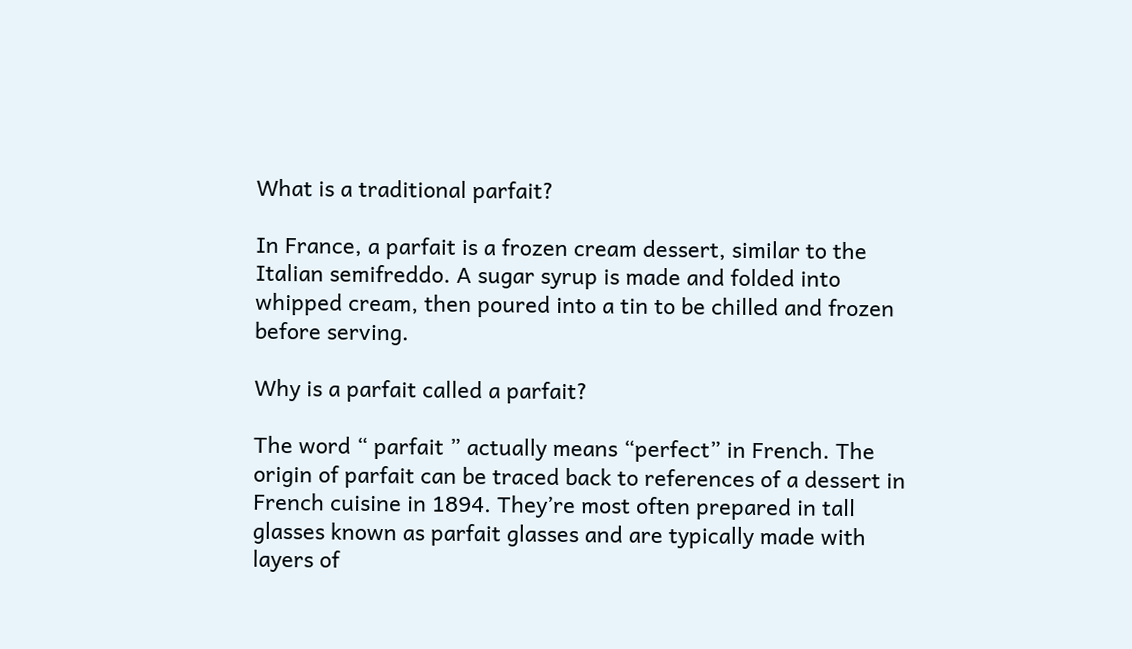What is a traditional parfait?

In France, a parfait is a frozen cream dessert, similar to the Italian semifreddo. A sugar syrup is made and folded into whipped cream, then poured into a tin to be chilled and frozen before serving.

Why is a parfait called a parfait?

The word “ parfait ” actually means “perfect” in French. The origin of parfait can be traced back to references of a dessert in French cuisine in 1894. They’re most often prepared in tall glasses known as parfait glasses and are typically made with layers of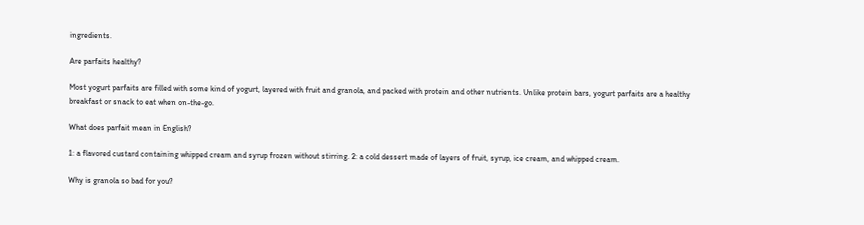ingredients.

Are parfaits healthy?

Most yogurt parfaits are filled with some kind of yogurt, layered with fruit and granola, and packed with protein and other nutrients. Unlike protein bars, yogurt parfaits are a healthy breakfast or snack to eat when on-the-go.

What does parfait mean in English?

1: a flavored custard containing whipped cream and syrup frozen without stirring. 2: a cold dessert made of layers of fruit, syrup, ice cream, and whipped cream.

Why is granola so bad for you?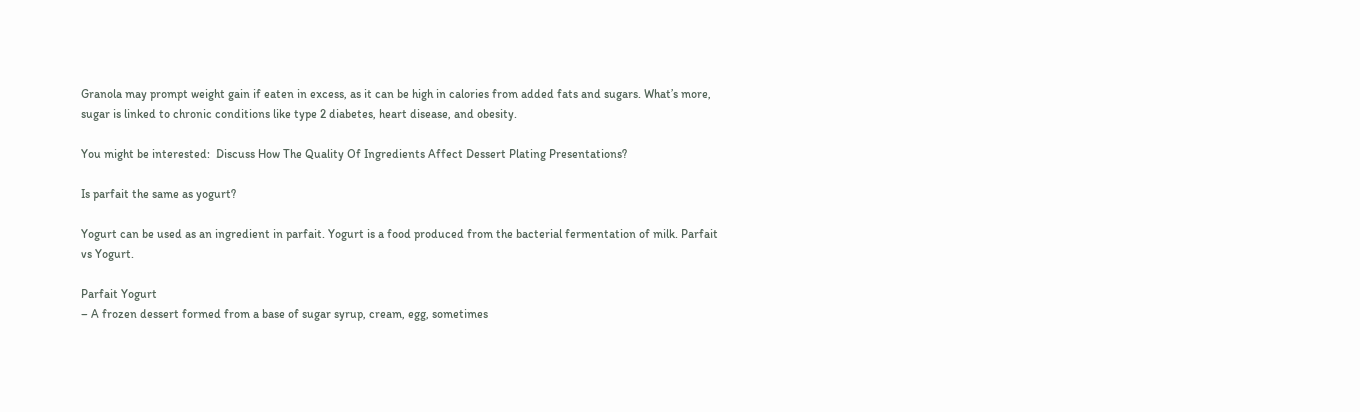Granola may prompt weight gain if eaten in excess, as it can be high in calories from added fats and sugars. What’s more, sugar is linked to chronic conditions like type 2 diabetes, heart disease, and obesity.

You might be interested:  Discuss How The Quality Of Ingredients Affect Dessert Plating Presentations?

Is parfait the same as yogurt?

Yogurt can be used as an ingredient in parfait. Yogurt is a food produced from the bacterial fermentation of milk. Parfait vs Yogurt.

Parfait Yogurt
– A frozen dessert formed from a base of sugar syrup, cream, egg, sometimes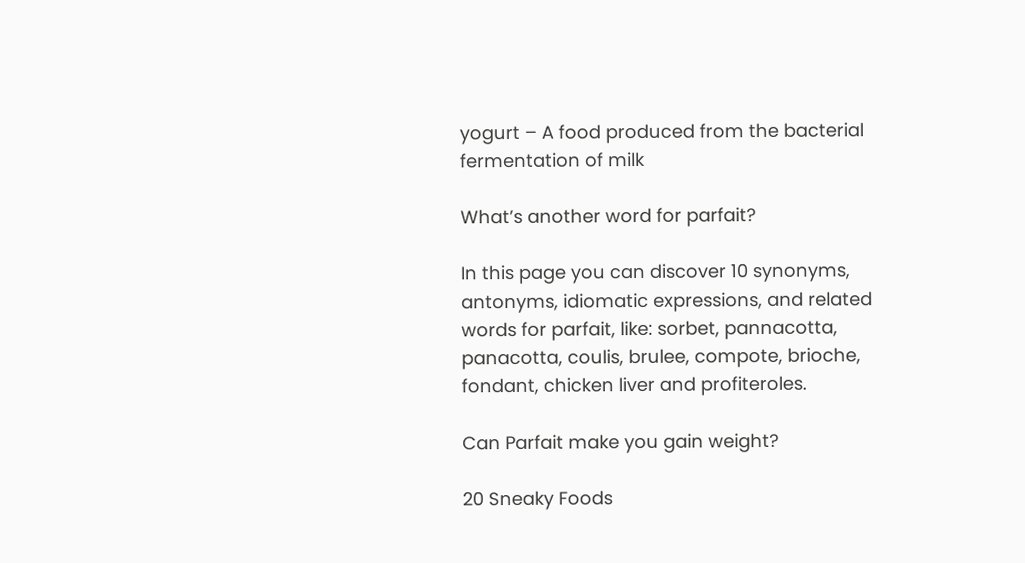yogurt – A food produced from the bacterial fermentation of milk

What’s another word for parfait?

In this page you can discover 10 synonyms, antonyms, idiomatic expressions, and related words for parfait, like: sorbet, pannacotta, panacotta, coulis, brulee, compote, brioche, fondant, chicken liver and profiteroles.

Can Parfait make you gain weight?

20 Sneaky Foods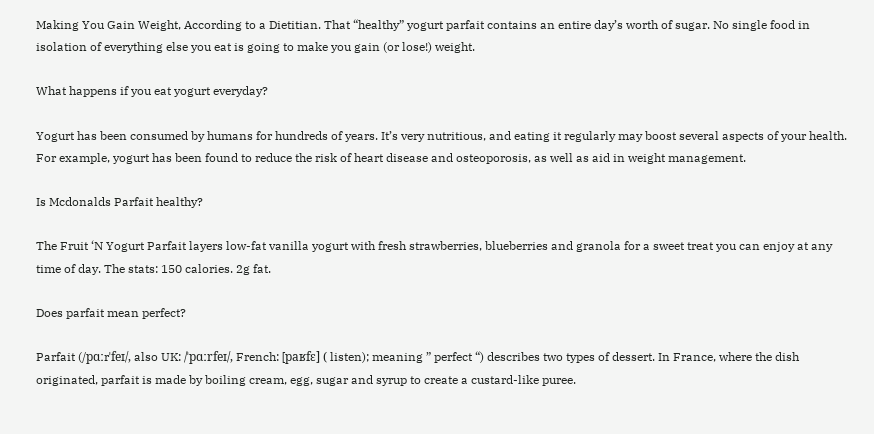Making You Gain Weight, According to a Dietitian. That “healthy” yogurt parfait contains an entire day’s worth of sugar. No single food in isolation of everything else you eat is going to make you gain (or lose!) weight.

What happens if you eat yogurt everyday?

Yogurt has been consumed by humans for hundreds of years. It’s very nutritious, and eating it regularly may boost several aspects of your health. For example, yogurt has been found to reduce the risk of heart disease and osteoporosis, as well as aid in weight management.

Is Mcdonalds Parfait healthy?

The Fruit ‘N Yogurt Parfait layers low-fat vanilla yogurt with fresh strawberries, blueberries and granola for a sweet treat you can enjoy at any time of day. The stats: 150 calories. 2g fat.

Does parfait mean perfect?

Parfait (/pɑːrˈfeɪ/, also UK: /ˈpɑːrfeɪ/, French: [paʁfɛ] ( listen); meaning ” perfect “) describes two types of dessert. In France, where the dish originated, parfait is made by boiling cream, egg, sugar and syrup to create a custard-like puree.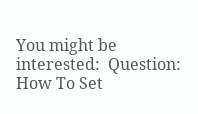You might be interested:  Question: How To Set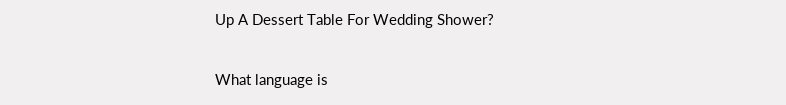Up A Dessert Table For Wedding Shower?

What language is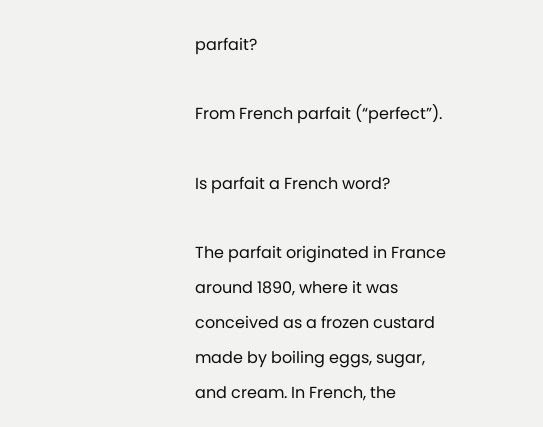parfait?

From French parfait (“perfect”).

Is parfait a French word?

The parfait originated in France around 1890, where it was conceived as a frozen custard made by boiling eggs, sugar, and cream. In French, the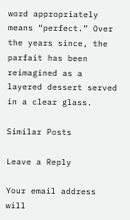word appropriately means “perfect.” Over the years since, the parfait has been reimagined as a layered dessert served in a clear glass.

Similar Posts

Leave a Reply

Your email address will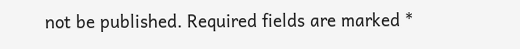not be published. Required fields are marked *